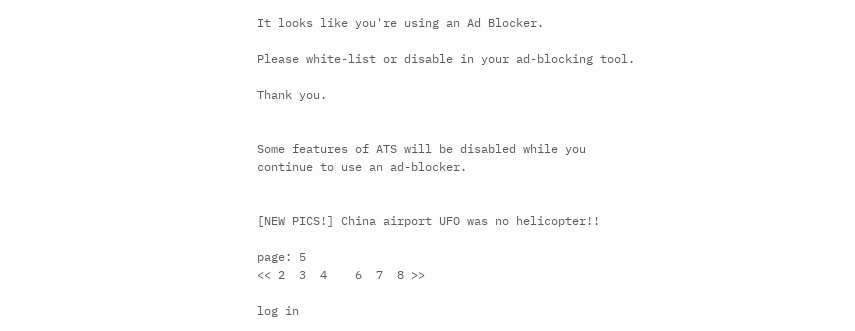It looks like you're using an Ad Blocker.

Please white-list or disable in your ad-blocking tool.

Thank you.


Some features of ATS will be disabled while you continue to use an ad-blocker.


[NEW PICS!] China airport UFO was no helicopter!!

page: 5
<< 2  3  4    6  7  8 >>

log in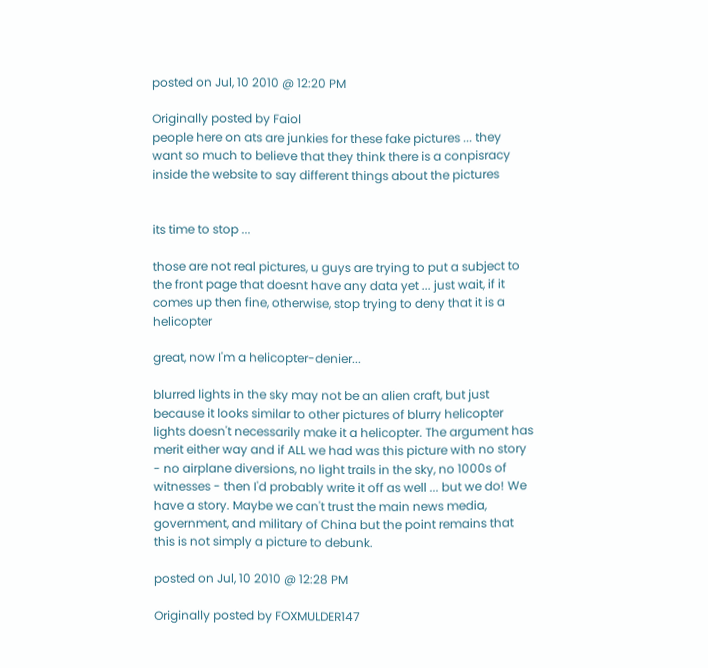posted on Jul, 10 2010 @ 12:20 PM

Originally posted by Faiol
people here on ats are junkies for these fake pictures ... they want so much to believe that they think there is a conpisracy inside the website to say different things about the pictures


its time to stop ...

those are not real pictures, u guys are trying to put a subject to the front page that doesnt have any data yet ... just wait, if it comes up then fine, otherwise, stop trying to deny that it is a helicopter

great, now I'm a helicopter-denier...

blurred lights in the sky may not be an alien craft, but just because it looks similar to other pictures of blurry helicopter lights doesn't necessarily make it a helicopter. The argument has merit either way and if ALL we had was this picture with no story - no airplane diversions, no light trails in the sky, no 1000s of witnesses - then I'd probably write it off as well ... but we do! We have a story. Maybe we can't trust the main news media, government, and military of China but the point remains that this is not simply a picture to debunk.

posted on Jul, 10 2010 @ 12:28 PM

Originally posted by FOXMULDER147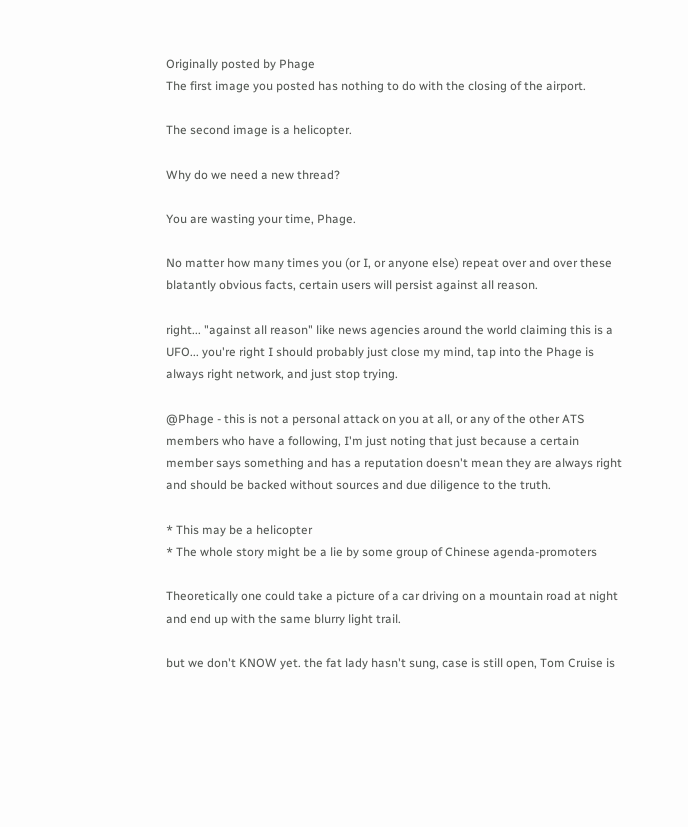Originally posted by Phage
The first image you posted has nothing to do with the closing of the airport.

The second image is a helicopter.

Why do we need a new thread?

You are wasting your time, Phage.

No matter how many times you (or I, or anyone else) repeat over and over these blatantly obvious facts, certain users will persist against all reason.

right... "against all reason" like news agencies around the world claiming this is a UFO... you're right I should probably just close my mind, tap into the Phage is always right network, and just stop trying.

@Phage - this is not a personal attack on you at all, or any of the other ATS members who have a following, I'm just noting that just because a certain member says something and has a reputation doesn't mean they are always right and should be backed without sources and due diligence to the truth.

* This may be a helicopter
* The whole story might be a lie by some group of Chinese agenda-promoters

Theoretically one could take a picture of a car driving on a mountain road at night and end up with the same blurry light trail.

but we don't KNOW yet. the fat lady hasn't sung, case is still open, Tom Cruise is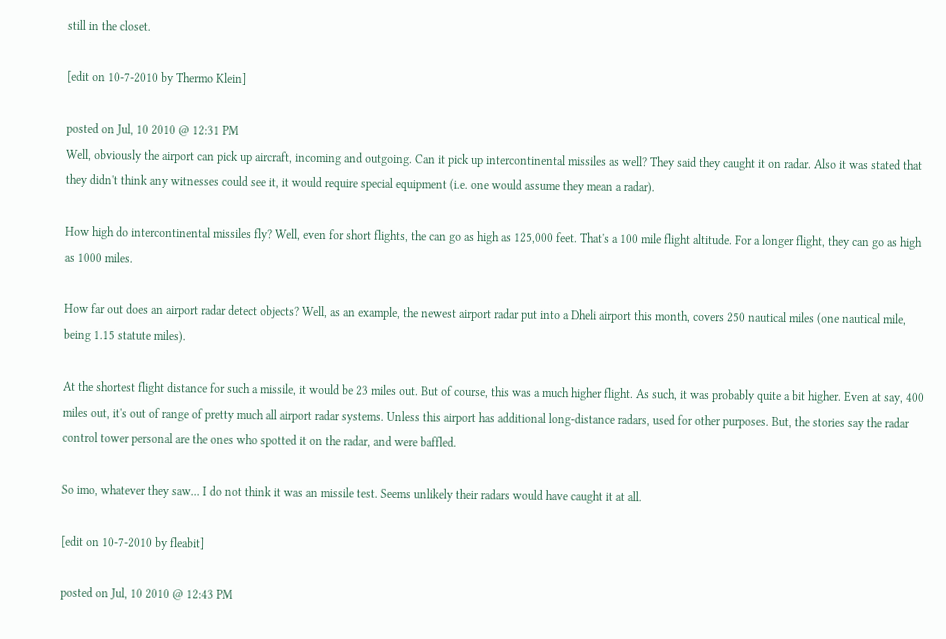still in the closet.

[edit on 10-7-2010 by Thermo Klein]

posted on Jul, 10 2010 @ 12:31 PM
Well, obviously the airport can pick up aircraft, incoming and outgoing. Can it pick up intercontinental missiles as well? They said they caught it on radar. Also it was stated that they didn't think any witnesses could see it, it would require special equipment (i.e. one would assume they mean a radar).

How high do intercontinental missiles fly? Well, even for short flights, the can go as high as 125,000 feet. That's a 100 mile flight altitude. For a longer flight, they can go as high as 1000 miles.

How far out does an airport radar detect objects? Well, as an example, the newest airport radar put into a Dheli airport this month, covers 250 nautical miles (one nautical mile, being 1.15 statute miles).

At the shortest flight distance for such a missile, it would be 23 miles out. But of course, this was a much higher flight. As such, it was probably quite a bit higher. Even at say, 400 miles out, it's out of range of pretty much all airport radar systems. Unless this airport has additional long-distance radars, used for other purposes. But, the stories say the radar control tower personal are the ones who spotted it on the radar, and were baffled.

So imo, whatever they saw... I do not think it was an missile test. Seems unlikely their radars would have caught it at all.

[edit on 10-7-2010 by fleabit]

posted on Jul, 10 2010 @ 12:43 PM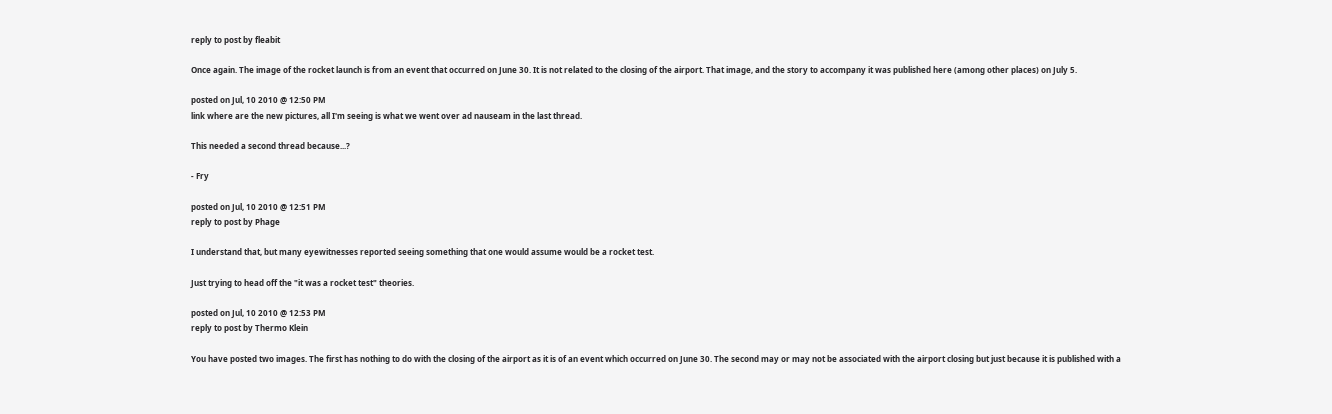reply to post by fleabit

Once again. The image of the rocket launch is from an event that occurred on June 30. It is not related to the closing of the airport. That image, and the story to accompany it was published here (among other places) on July 5.

posted on Jul, 10 2010 @ 12:50 PM
link where are the new pictures, all I'm seeing is what we went over ad nauseam in the last thread.

This needed a second thread because...?

- Fry

posted on Jul, 10 2010 @ 12:51 PM
reply to post by Phage

I understand that, but many eyewitnesses reported seeing something that one would assume would be a rocket test.

Just trying to head off the "it was a rocket test" theories.

posted on Jul, 10 2010 @ 12:53 PM
reply to post by Thermo Klein

You have posted two images. The first has nothing to do with the closing of the airport as it is of an event which occurred on June 30. The second may or may not be associated with the airport closing but just because it is published with a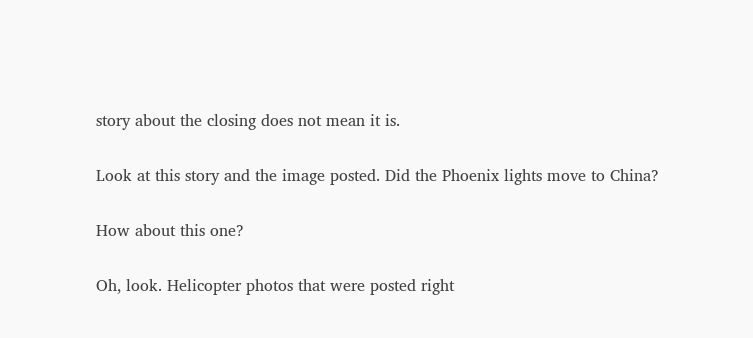story about the closing does not mean it is.

Look at this story and the image posted. Did the Phoenix lights move to China?

How about this one?

Oh, look. Helicopter photos that were posted right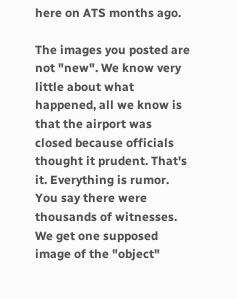here on ATS months ago.

The images you posted are not "new". We know very little about what happened, all we know is that the airport was closed because officials thought it prudent. That's it. Everything is rumor. You say there were thousands of witnesses. We get one supposed image of the "object"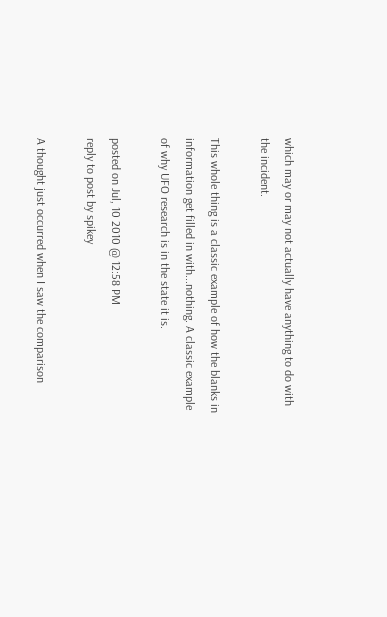which may or may not actually have anything to do with the incident.

This whole thing is a classic example of how the blanks in information get filled in with...nothing. A classic example of why UFO research is in the state it is.

posted on Jul, 10 2010 @ 12:58 PM
reply to post by spikey

A thought just occurred when I saw the comparison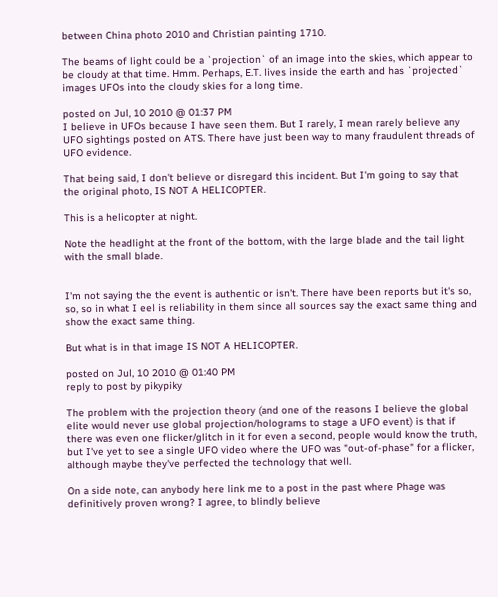between China photo 2010 and Christian painting 1710.

The beams of light could be a `projection` of an image into the skies, which appear to be cloudy at that time. Hmm. Perhaps, E.T. lives inside the earth and has `projected` images UFOs into the cloudy skies for a long time.

posted on Jul, 10 2010 @ 01:37 PM
I believe in UFOs because I have seen them. But I rarely, I mean rarely believe any UFO sightings posted on ATS. There have just been way to many fraudulent threads of UFO evidence.

That being said, I don't believe or disregard this incident. But I'm going to say that the original photo, IS NOT A HELICOPTER.

This is a helicopter at night.

Note the headlight at the front of the bottom, with the large blade and the tail light with the small blade.


I'm not saying the the event is authentic or isn't. There have been reports but it's so, so, so in what I eel is reliability in them since all sources say the exact same thing and show the exact same thing.

But what is in that image IS NOT A HELICOPTER.

posted on Jul, 10 2010 @ 01:40 PM
reply to post by pikypiky

The problem with the projection theory (and one of the reasons I believe the global elite would never use global projection/holograms to stage a UFO event) is that if there was even one flicker/glitch in it for even a second, people would know the truth, but I've yet to see a single UFO video where the UFO was "out-of-phase" for a flicker, although maybe they've perfected the technology that well.

On a side note, can anybody here link me to a post in the past where Phage was definitively proven wrong? I agree, to blindly believe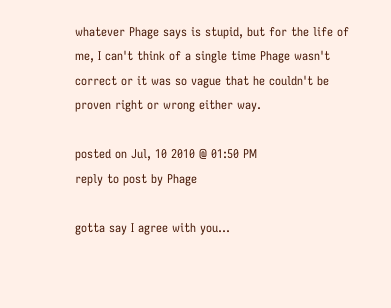whatever Phage says is stupid, but for the life of me, I can't think of a single time Phage wasn't correct or it was so vague that he couldn't be proven right or wrong either way.

posted on Jul, 10 2010 @ 01:50 PM
reply to post by Phage

gotta say I agree with you...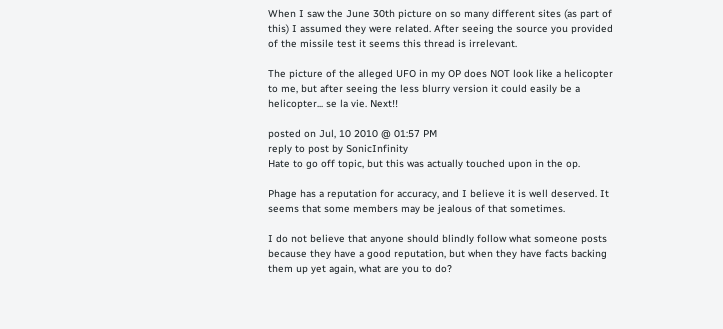When I saw the June 30th picture on so many different sites (as part of this) I assumed they were related. After seeing the source you provided of the missile test it seems this thread is irrelevant.

The picture of the alleged UFO in my OP does NOT look like a helicopter to me, but after seeing the less blurry version it could easily be a helicopter... se la vie. Next!!

posted on Jul, 10 2010 @ 01:57 PM
reply to post by SonicInfinity
Hate to go off topic, but this was actually touched upon in the op.

Phage has a reputation for accuracy, and I believe it is well deserved. It seems that some members may be jealous of that sometimes.

I do not believe that anyone should blindly follow what someone posts because they have a good reputation, but when they have facts backing them up yet again, what are you to do?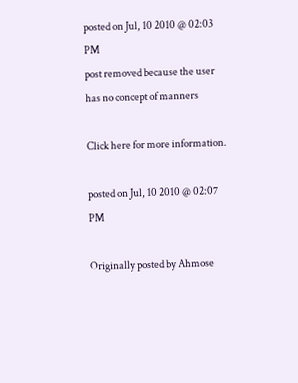posted on Jul, 10 2010 @ 02:03 PM
post removed because the user has no concept of manners

Click here for more information.

posted on Jul, 10 2010 @ 02:07 PM

Originally posted by Ahmose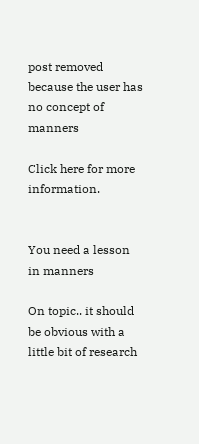post removed because the user has no concept of manners

Click here for more information.


You need a lesson in manners

On topic.. it should be obvious with a little bit of research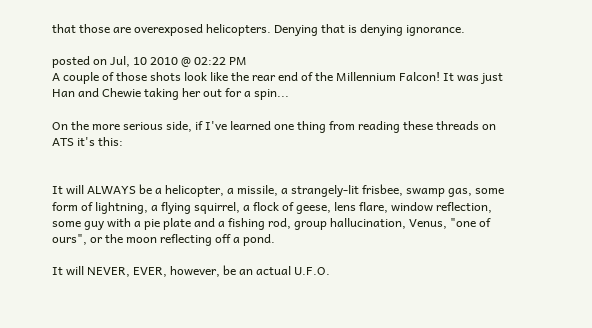that those are overexposed helicopters. Denying that is denying ignorance.

posted on Jul, 10 2010 @ 02:22 PM
A couple of those shots look like the rear end of the Millennium Falcon! It was just Han and Chewie taking her out for a spin...

On the more serious side, if I've learned one thing from reading these threads on ATS it's this:


It will ALWAYS be a helicopter, a missile, a strangely-lit frisbee, swamp gas, some form of lightning, a flying squirrel, a flock of geese, lens flare, window reflection, some guy with a pie plate and a fishing rod, group hallucination, Venus, "one of ours", or the moon reflecting off a pond.

It will NEVER, EVER, however, be an actual U.F.O.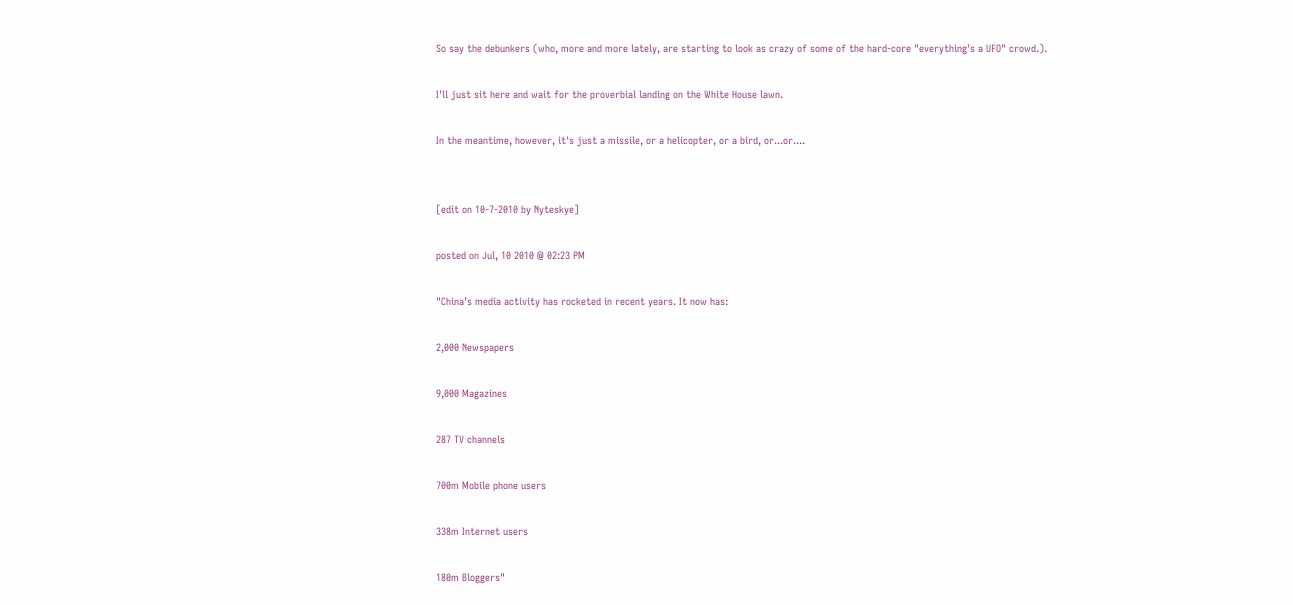So say the debunkers (who, more and more lately, are starting to look as crazy of some of the hard-core "everything's a UFO" crowd.).

I'll just sit here and wait for the proverbial landing on the White House lawn.

In the meantime, however, it's just a missile, or a helicopter, or a bird, or...or....


[edit on 10-7-2010 by Nyteskye]

posted on Jul, 10 2010 @ 02:23 PM

"China’s media activity has rocketed in recent years. It now has:

2,000 Newspapers

9,000 Magazines

287 TV channels

700m Mobile phone users

338m Internet users

180m Bloggers"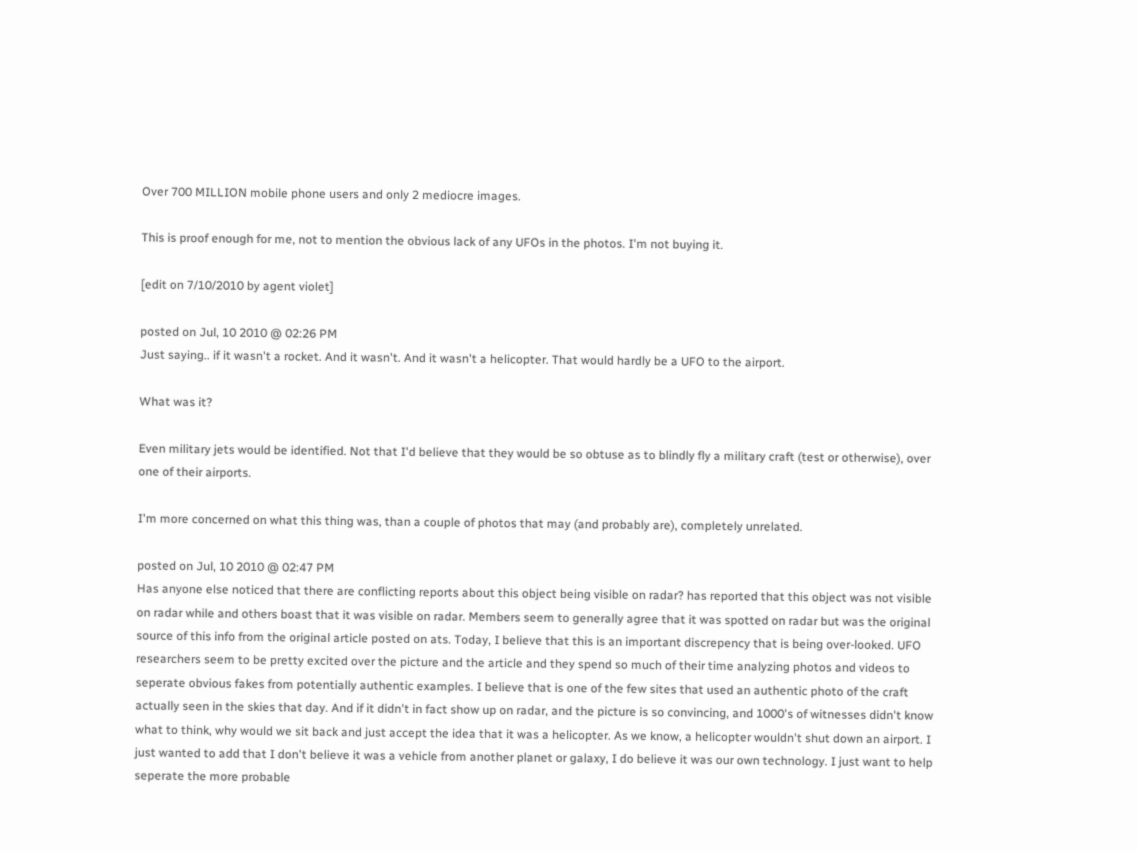Over 700 MILLION mobile phone users and only 2 mediocre images.

This is proof enough for me, not to mention the obvious lack of any UFOs in the photos. I'm not buying it.

[edit on 7/10/2010 by agent violet]

posted on Jul, 10 2010 @ 02:26 PM
Just saying.. if it wasn't a rocket. And it wasn't. And it wasn't a helicopter. That would hardly be a UFO to the airport.

What was it?

Even military jets would be identified. Not that I'd believe that they would be so obtuse as to blindly fly a military craft (test or otherwise), over one of their airports.

I'm more concerned on what this thing was, than a couple of photos that may (and probably are), completely unrelated.

posted on Jul, 10 2010 @ 02:47 PM
Has anyone else noticed that there are conflicting reports about this object being visible on radar? has reported that this object was not visible on radar while and others boast that it was visible on radar. Members seem to generally agree that it was spotted on radar but was the original source of this info from the original article posted on ats. Today, I believe that this is an important discrepency that is being over-looked. UFO researchers seem to be pretty excited over the picture and the article and they spend so much of their time analyzing photos and videos to seperate obvious fakes from potentially authentic examples. I believe that is one of the few sites that used an authentic photo of the craft actually seen in the skies that day. And if it didn't in fact show up on radar, and the picture is so convincing, and 1000's of witnesses didn't know what to think, why would we sit back and just accept the idea that it was a helicopter. As we know, a helicopter wouldn't shut down an airport. I just wanted to add that I don't believe it was a vehicle from another planet or galaxy, I do believe it was our own technology. I just want to help seperate the more probable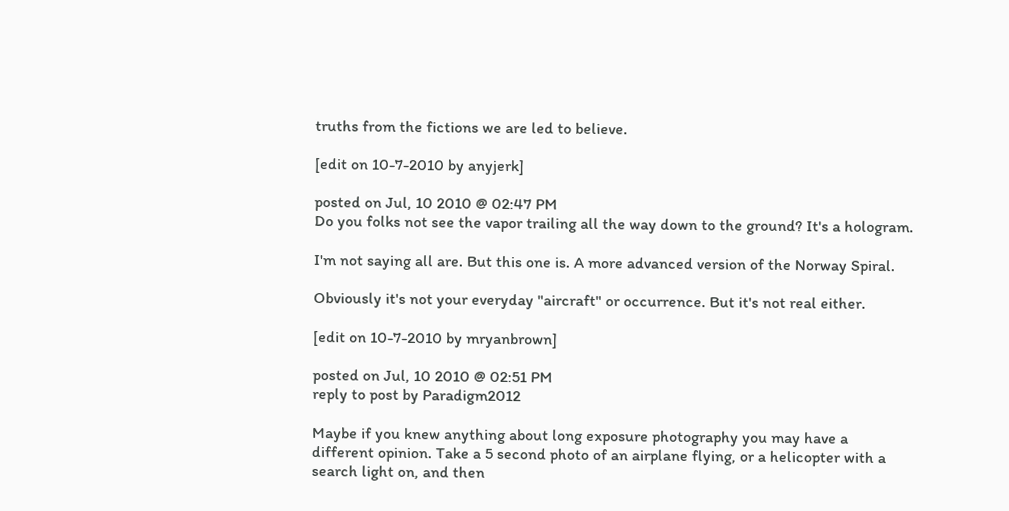truths from the fictions we are led to believe.

[edit on 10-7-2010 by anyjerk]

posted on Jul, 10 2010 @ 02:47 PM
Do you folks not see the vapor trailing all the way down to the ground? It's a hologram.

I'm not saying all are. But this one is. A more advanced version of the Norway Spiral.

Obviously it's not your everyday "aircraft" or occurrence. But it's not real either.

[edit on 10-7-2010 by mryanbrown]

posted on Jul, 10 2010 @ 02:51 PM
reply to post by Paradigm2012

Maybe if you knew anything about long exposure photography you may have a different opinion. Take a 5 second photo of an airplane flying, or a helicopter with a search light on, and then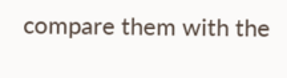compare them with the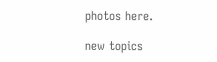photos here.

new topics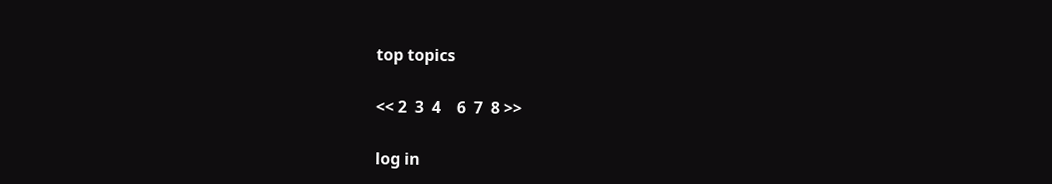top topics

<< 2  3  4    6  7  8 >>

log in